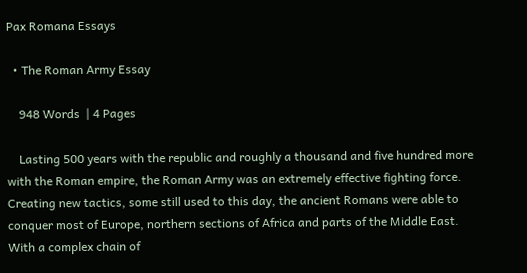Pax Romana Essays

  • The Roman Army Essay

    948 Words  | 4 Pages

    Lasting 500 years with the republic and roughly a thousand and five hundred more with the Roman empire, the Roman Army was an extremely effective fighting force. Creating new tactics, some still used to this day, the ancient Romans were able to conquer most of Europe, northern sections of Africa and parts of the Middle East. With a complex chain of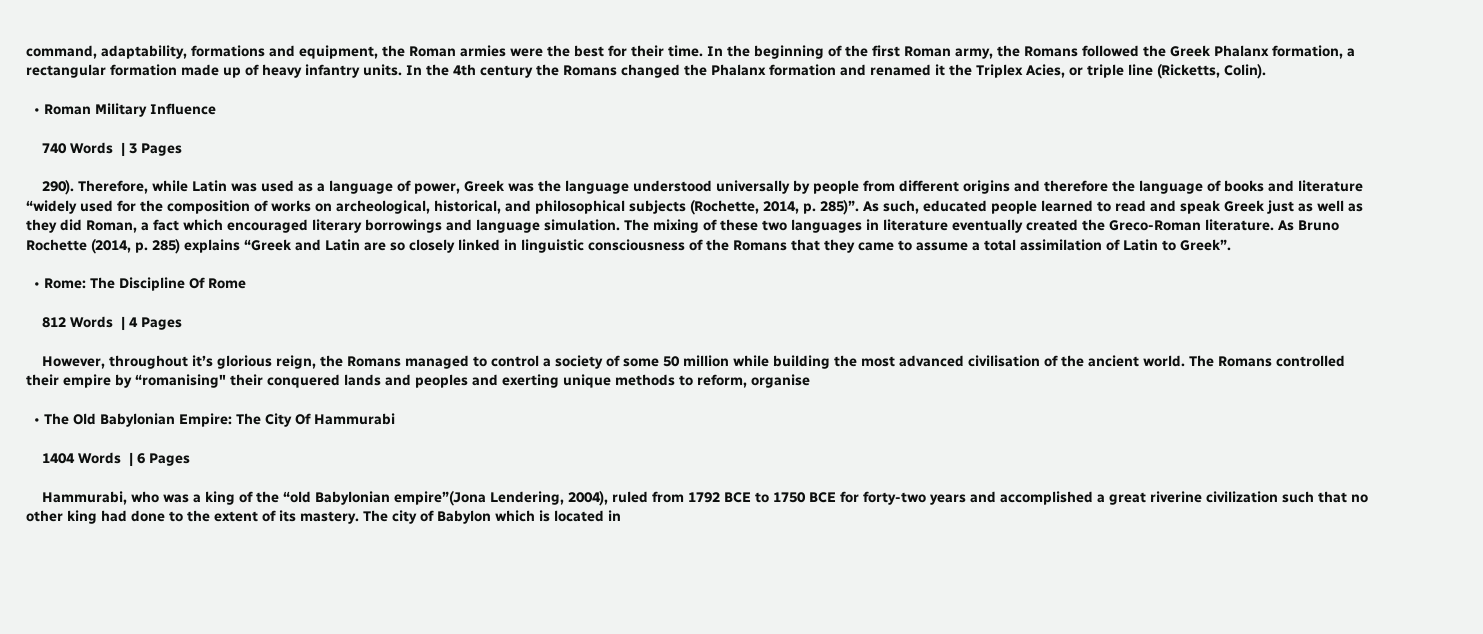command, adaptability, formations and equipment, the Roman armies were the best for their time. In the beginning of the first Roman army, the Romans followed the Greek Phalanx formation, a rectangular formation made up of heavy infantry units. In the 4th century the Romans changed the Phalanx formation and renamed it the Triplex Acies, or triple line (Ricketts, Colin).

  • Roman Military Influence

    740 Words  | 3 Pages

    290). Therefore, while Latin was used as a language of power, Greek was the language understood universally by people from different origins and therefore the language of books and literature “widely used for the composition of works on archeological, historical, and philosophical subjects (Rochette, 2014, p. 285)”. As such, educated people learned to read and speak Greek just as well as they did Roman, a fact which encouraged literary borrowings and language simulation. The mixing of these two languages in literature eventually created the Greco-Roman literature. As Bruno Rochette (2014, p. 285) explains “Greek and Latin are so closely linked in linguistic consciousness of the Romans that they came to assume a total assimilation of Latin to Greek”.

  • Rome: The Discipline Of Rome

    812 Words  | 4 Pages

    However, throughout it’s glorious reign, the Romans managed to control a society of some 50 million while building the most advanced civilisation of the ancient world. The Romans controlled their empire by “romanising" their conquered lands and peoples and exerting unique methods to reform, organise

  • The Old Babylonian Empire: The City Of Hammurabi

    1404 Words  | 6 Pages

    Hammurabi, who was a king of the “old Babylonian empire”(Jona Lendering, 2004), ruled from 1792 BCE to 1750 BCE for forty-two years and accomplished a great riverine civilization such that no other king had done to the extent of its mastery. The city of Babylon which is located in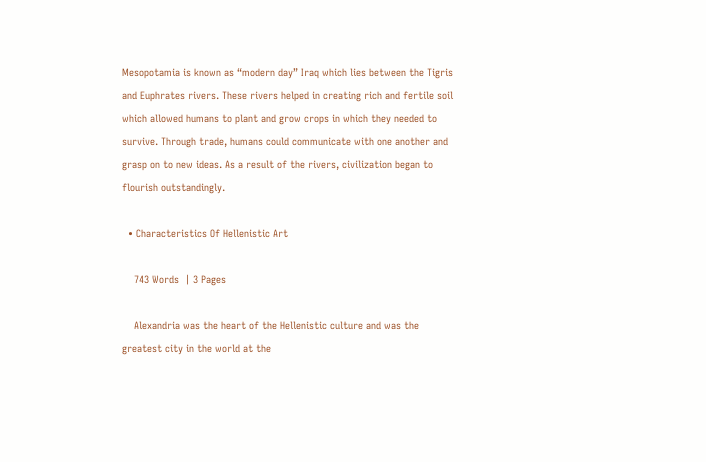Mesopotamia is known as “modern day” Iraq which lies between the Tigris and Euphrates rivers. These rivers helped in creating rich and fertile soil which allowed humans to plant and grow crops in which they needed to survive. Through trade, humans could communicate with one another and grasp on to new ideas. As a result of the rivers, civilization began to flourish outstandingly.

  • Characteristics Of Hellenistic Art

    743 Words  | 3 Pages

    Alexandria was the heart of the Hellenistic culture and was the greatest city in the world at the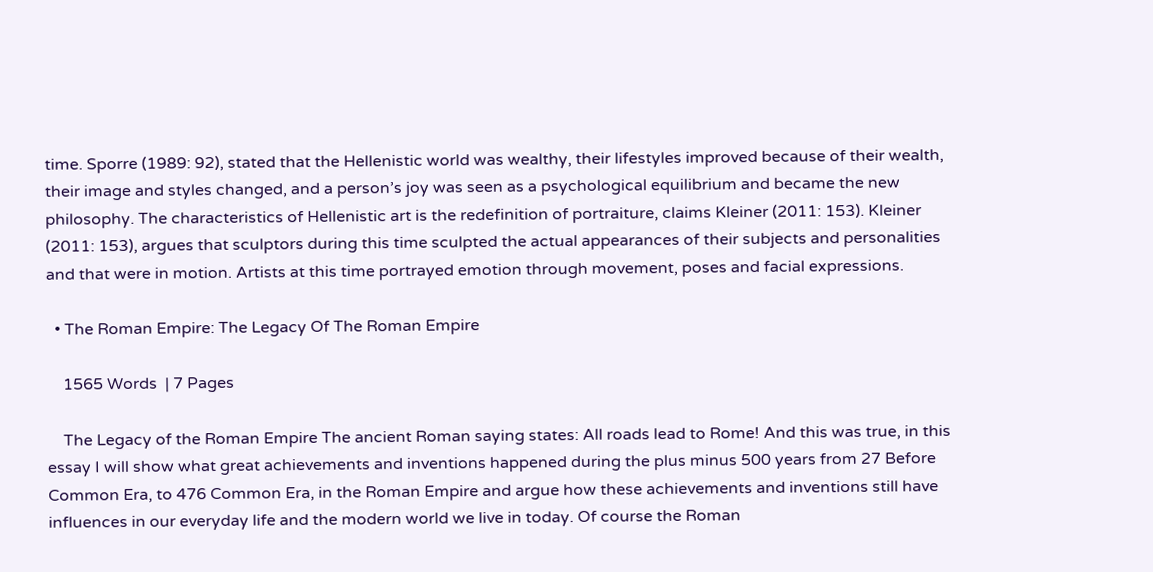time. Sporre (1989: 92), stated that the Hellenistic world was wealthy, their lifestyles improved because of their wealth, their image and styles changed, and a person’s joy was seen as a psychological equilibrium and became the new philosophy. The characteristics of Hellenistic art is the redefinition of portraiture, claims Kleiner (2011: 153). Kleiner (2011: 153), argues that sculptors during this time sculpted the actual appearances of their subjects and personalities and that were in motion. Artists at this time portrayed emotion through movement, poses and facial expressions.

  • The Roman Empire: The Legacy Of The Roman Empire

    1565 Words  | 7 Pages

    The Legacy of the Roman Empire The ancient Roman saying states: All roads lead to Rome! And this was true, in this essay I will show what great achievements and inventions happened during the plus minus 500 years from 27 Before Common Era, to 476 Common Era, in the Roman Empire and argue how these achievements and inventions still have influences in our everyday life and the modern world we live in today. Of course the Roman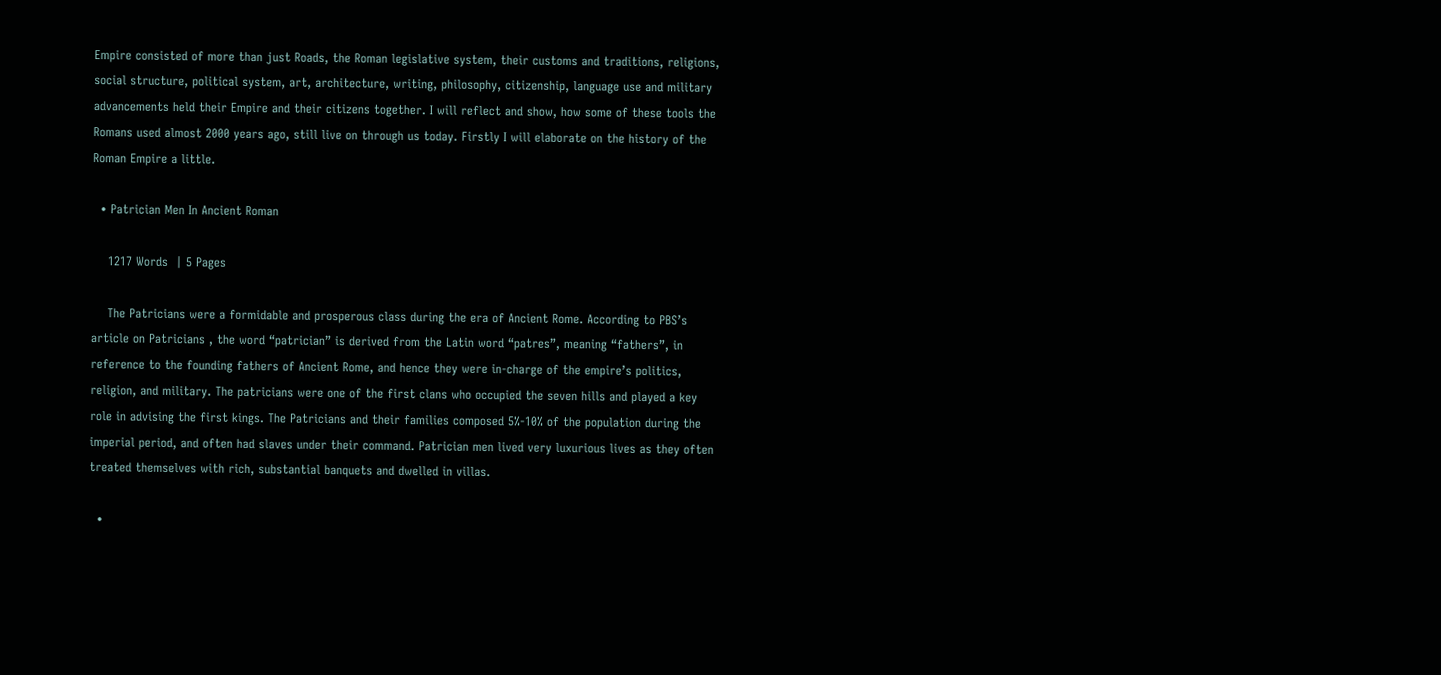Empire consisted of more than just Roads, the Roman legislative system, their customs and traditions, religions, social structure, political system, art, architecture, writing, philosophy, citizenship, language use and military advancements held their Empire and their citizens together. I will reflect and show, how some of these tools the Romans used almost 2000 years ago, still live on through us today. Firstly I will elaborate on the history of the Roman Empire a little.

  • Patrician Men In Ancient Roman

    1217 Words  | 5 Pages

    The Patricians were a formidable and prosperous class during the era of Ancient Rome. According to PBS’s article on Patricians , the word “patrician” is derived from the Latin word “patres”, meaning “fathers”, in reference to the founding fathers of Ancient Rome, and hence they were in-charge of the empire’s politics, religion, and military. The patricians were one of the first clans who occupied the seven hills and played a key role in advising the first kings. The Patricians and their families composed 5%-10% of the population during the imperial period, and often had slaves under their command. Patrician men lived very luxurious lives as they often treated themselves with rich, substantial banquets and dwelled in villas.

  •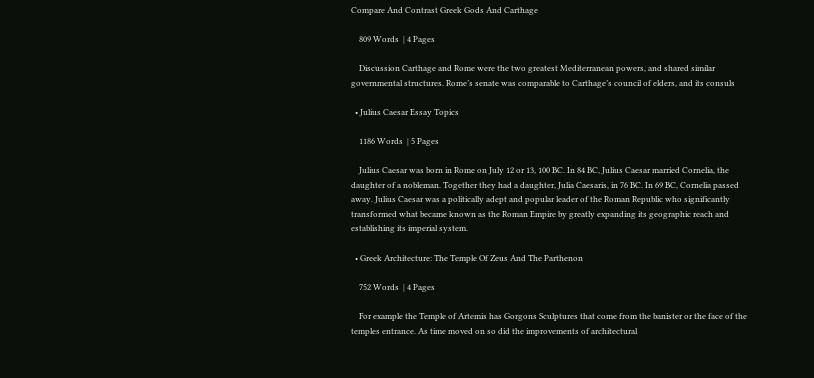Compare And Contrast Greek Gods And Carthage

    809 Words  | 4 Pages

    Discussion Carthage and Rome were the two greatest Mediterranean powers, and shared similar governmental structures. Rome’s senate was comparable to Carthage’s council of elders, and its consuls

  • Julius Caesar Essay Topics

    1186 Words  | 5 Pages

    Julius Caesar was born in Rome on July 12 or 13, 100 BC. In 84 BC, Julius Caesar married Cornelia, the daughter of a nobleman. Together they had a daughter, Julia Caesaris, in 76 BC. In 69 BC, Cornelia passed away. Julius Caesar was a politically adept and popular leader of the Roman Republic who significantly transformed what became known as the Roman Empire by greatly expanding its geographic reach and establishing its imperial system.

  • Greek Architecture: The Temple Of Zeus And The Parthenon

    752 Words  | 4 Pages

    For example the Temple of Artemis has Gorgons Sculptures that come from the banister or the face of the temples entrance. As time moved on so did the improvements of architectural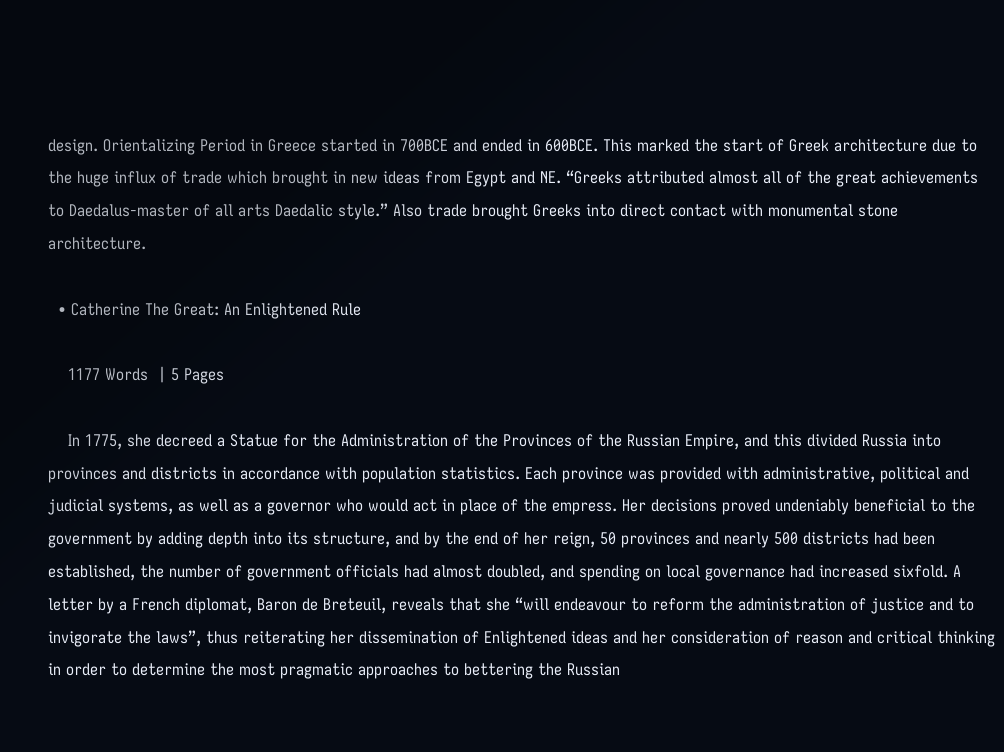design. Orientalizing Period in Greece started in 700BCE and ended in 600BCE. This marked the start of Greek architecture due to the huge influx of trade which brought in new ideas from Egypt and NE. “Greeks attributed almost all of the great achievements to Daedalus-master of all arts Daedalic style.” Also trade brought Greeks into direct contact with monumental stone architecture.

  • Catherine The Great: An Enlightened Rule

    1177 Words  | 5 Pages

    In 1775, she decreed a Statue for the Administration of the Provinces of the Russian Empire, and this divided Russia into provinces and districts in accordance with population statistics. Each province was provided with administrative, political and judicial systems, as well as a governor who would act in place of the empress. Her decisions proved undeniably beneficial to the government by adding depth into its structure, and by the end of her reign, 50 provinces and nearly 500 districts had been established, the number of government officials had almost doubled, and spending on local governance had increased sixfold. A letter by a French diplomat, Baron de Breteuil, reveals that she “will endeavour to reform the administration of justice and to invigorate the laws”, thus reiterating her dissemination of Enlightened ideas and her consideration of reason and critical thinking in order to determine the most pragmatic approaches to bettering the Russian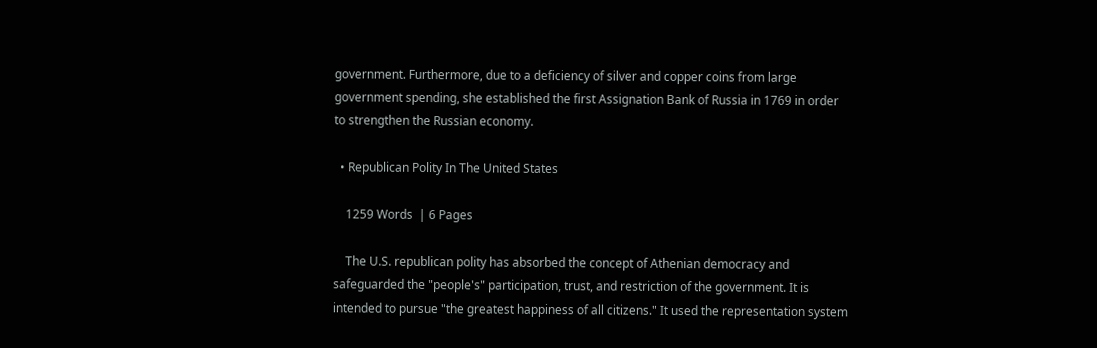government. Furthermore, due to a deficiency of silver and copper coins from large government spending, she established the first Assignation Bank of Russia in 1769 in order to strengthen the Russian economy.

  • Republican Polity In The United States

    1259 Words  | 6 Pages

    The U.S. republican polity has absorbed the concept of Athenian democracy and safeguarded the "people's" participation, trust, and restriction of the government. It is intended to pursue "the greatest happiness of all citizens." It used the representation system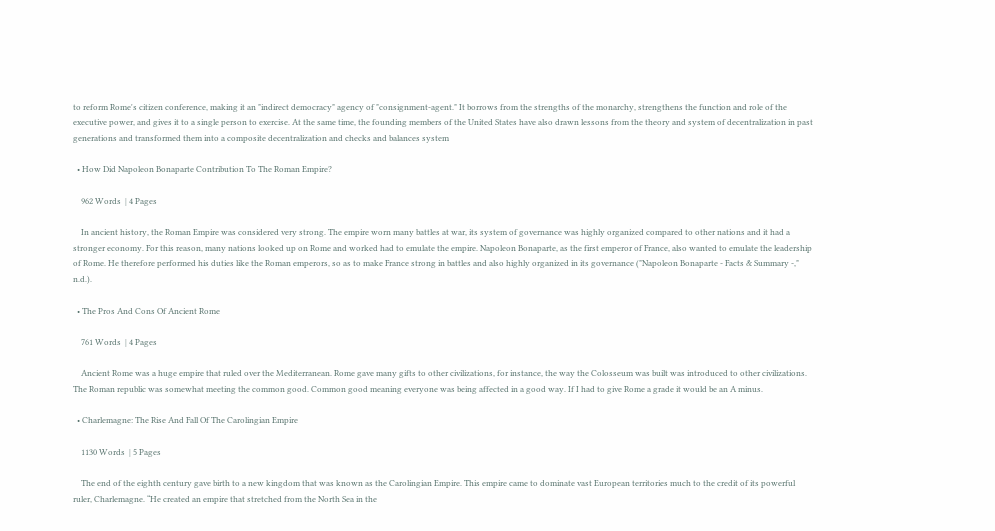to reform Rome's citizen conference, making it an "indirect democracy" agency of "consignment-agent." It borrows from the strengths of the monarchy, strengthens the function and role of the executive power, and gives it to a single person to exercise. At the same time, the founding members of the United States have also drawn lessons from the theory and system of decentralization in past generations and transformed them into a composite decentralization and checks and balances system

  • How Did Napoleon Bonaparte Contribution To The Roman Empire?

    962 Words  | 4 Pages

    In ancient history, the Roman Empire was considered very strong. The empire worn many battles at war, its system of governance was highly organized compared to other nations and it had a stronger economy. For this reason, many nations looked up on Rome and worked had to emulate the empire. Napoleon Bonaparte, as the first emperor of France, also wanted to emulate the leadership of Rome. He therefore performed his duties like the Roman emperors, so as to make France strong in battles and also highly organized in its governance ("Napoleon Bonaparte - Facts & Summary -," n.d.).

  • The Pros And Cons Of Ancient Rome

    761 Words  | 4 Pages

    Ancient Rome was a huge empire that ruled over the Mediterranean. Rome gave many gifts to other civilizations, for instance, the way the Colosseum was built was introduced to other civilizations. The Roman republic was somewhat meeting the common good. Common good meaning everyone was being affected in a good way. If I had to give Rome a grade it would be an A minus.

  • Charlemagne: The Rise And Fall Of The Carolingian Empire

    1130 Words  | 5 Pages

    The end of the eighth century gave birth to a new kingdom that was known as the Carolingian Empire. This empire came to dominate vast European territories much to the credit of its powerful ruler, Charlemagne. “He created an empire that stretched from the North Sea in the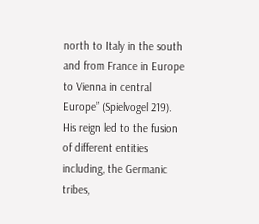north to Italy in the south and from France in Europe to Vienna in central Europe” (Spielvogel 219). His reign led to the fusion of different entities including, the Germanic tribes,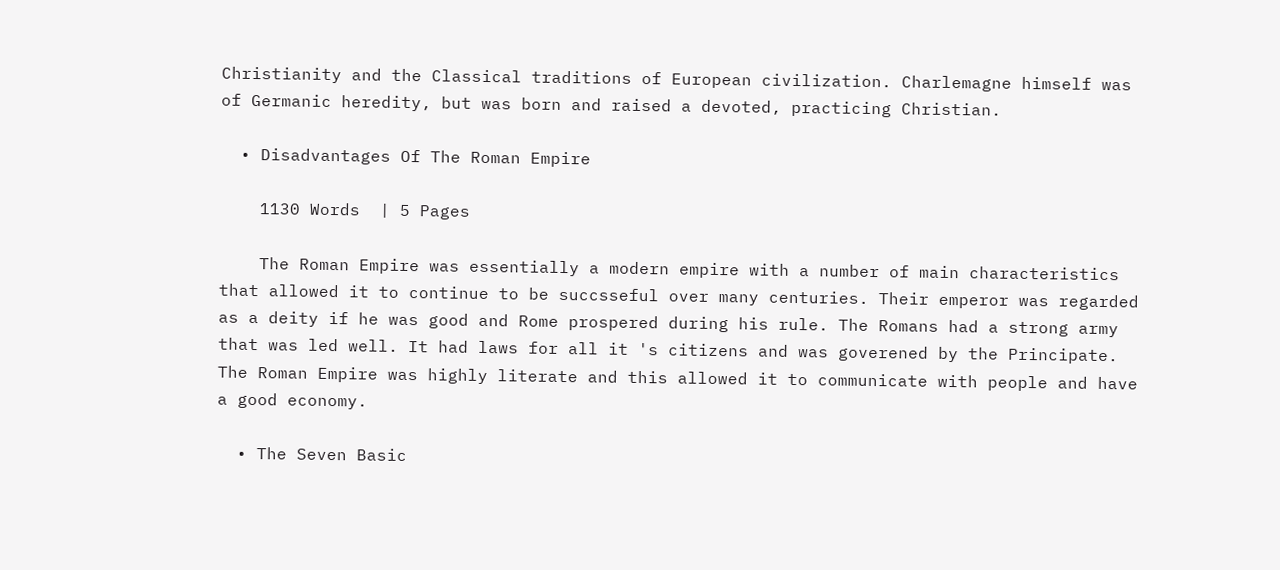Christianity and the Classical traditions of European civilization. Charlemagne himself was of Germanic heredity, but was born and raised a devoted, practicing Christian.

  • Disadvantages Of The Roman Empire

    1130 Words  | 5 Pages

    The Roman Empire was essentially a modern empire with a number of main characteristics that allowed it to continue to be succsseful over many centuries. Their emperor was regarded as a deity if he was good and Rome prospered during his rule. The Romans had a strong army that was led well. It had laws for all it 's citizens and was goverened by the Principate. The Roman Empire was highly literate and this allowed it to communicate with people and have a good economy.

  • The Seven Basic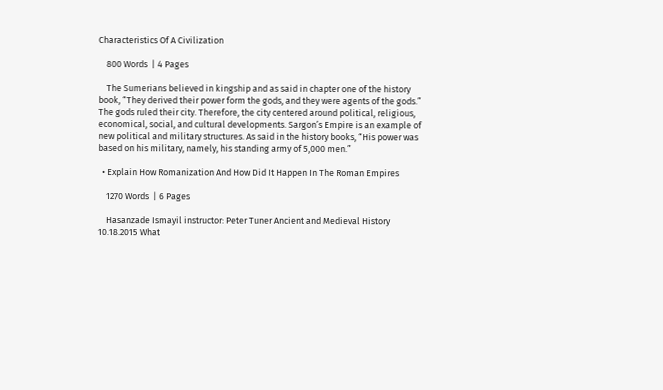Characteristics Of A Civilization

    800 Words  | 4 Pages

    The Sumerians believed in kingship and as said in chapter one of the history book, “They derived their power form the gods, and they were agents of the gods.” The gods ruled their city. Therefore, the city centered around political, religious, economical, social, and cultural developments. Sargon’s Empire is an example of new political and military structures. As said in the history books, “His power was based on his military, namely, his standing army of 5,000 men.”

  • Explain How Romanization And How Did It Happen In The Roman Empires

    1270 Words  | 6 Pages

    Hasanzade Ismayil instructor: Peter Tuner Ancient and Medieval History 10.18.2015 What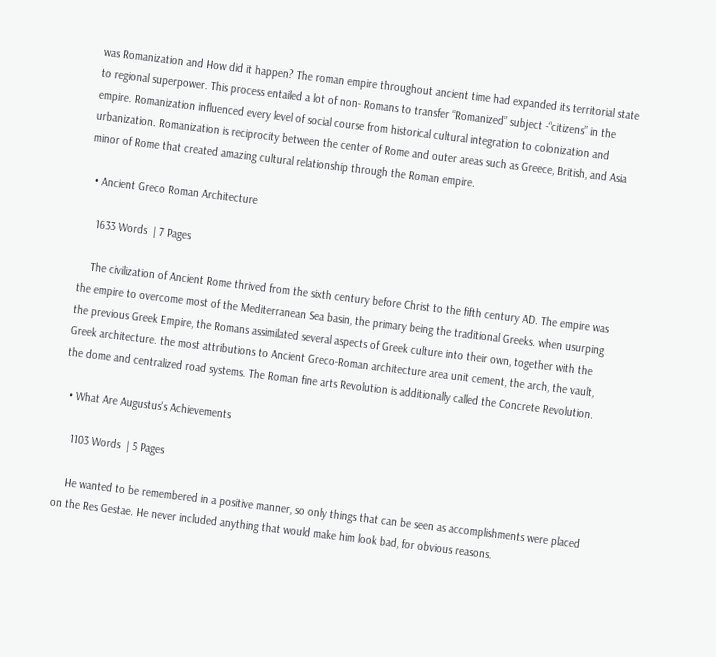was Romanization and How did it happen? The roman empire throughout ancient time had expanded its territorial state to regional superpower. This process entailed a lot of non- Romans to transfer “Romanized” subject -“citizens” in the empire. Romanization influenced every level of social course from historical cultural integration to colonization and urbanization. Romanization is reciprocity between the center of Rome and outer areas such as Greece, British, and Asia minor of Rome that created amazing cultural relationship through the Roman empire.

  • Ancient Greco Roman Architecture

    1633 Words  | 7 Pages

    The civilization of Ancient Rome thrived from the sixth century before Christ to the fifth century AD. The empire was the empire to overcome most of the Mediterranean Sea basin, the primary being the traditional Greeks. when usurping the previous Greek Empire, the Romans assimilated several aspects of Greek culture into their own, together with the Greek architecture. the most attributions to Ancient Greco-Roman architecture area unit cement, the arch, the vault, the dome and centralized road systems. The Roman fine arts Revolution is additionally called the Concrete Revolution.

  • What Are Augustus's Achievements

    1103 Words  | 5 Pages

    He wanted to be remembered in a positive manner, so only things that can be seen as accomplishments were placed on the Res Gestae. He never included anything that would make him look bad, for obvious reasons.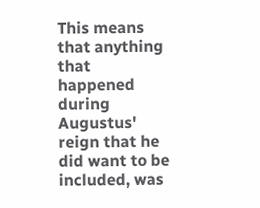This means that anything that happened during Augustus' reign that he did want to be included, was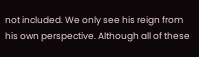not included. We only see his reign from his own perspective. Although all of these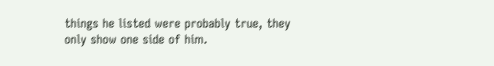things he listed were probably true, they only show one side of him.